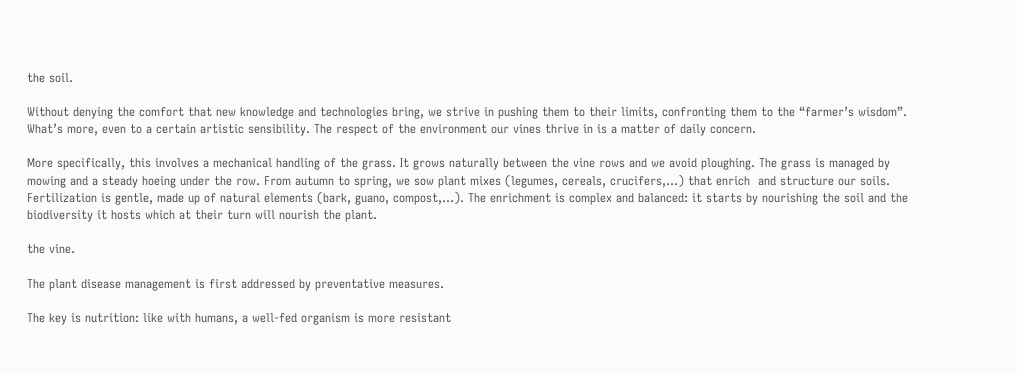the soil.

Without denying the comfort that new knowledge and technologies bring, we strive in pushing them to their limits, confronting them to the “farmer’s wisdom”. What’s more, even to a certain artistic sensibility. The respect of the environment our vines thrive in is a matter of daily concern.

More specifically, this involves a mechanical handling of the grass. It grows naturally between the vine rows and we avoid ploughing. The grass is managed by mowing and a steady hoeing under the row. From autumn to spring, we sow plant mixes (legumes, cereals, crucifers,…) that enrich  and structure our soils. Fertilization is gentle, made up of natural elements (bark, guano, compost,…). The enrichment is complex and balanced: it starts by nourishing the soil and the biodiversity it hosts which at their turn will nourish the plant.

the vine.

The plant disease management is first addressed by preventative measures.

The key is nutrition: like with humans, a well-fed organism is more resistant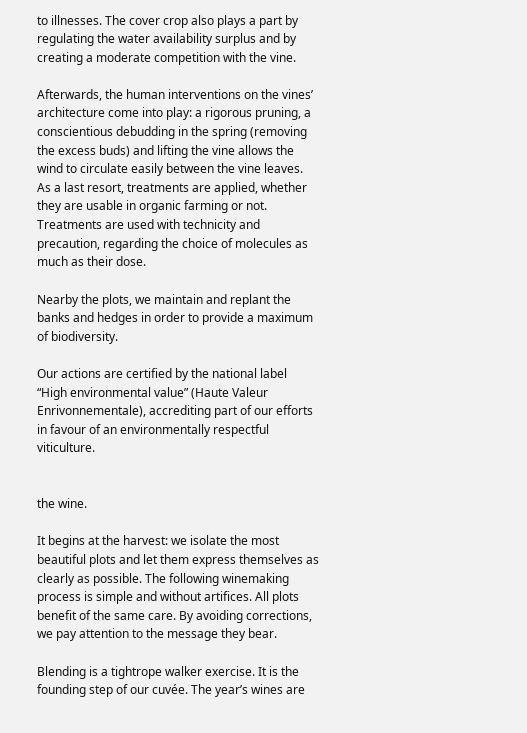to illnesses. The cover crop also plays a part by regulating the water availability surplus and by creating a moderate competition with the vine.

Afterwards, the human interventions on the vines’ architecture come into play: a rigorous pruning, a conscientious debudding in the spring (removing the excess buds) and lifting the vine allows the wind to circulate easily between the vine leaves. As a last resort, treatments are applied, whether they are usable in organic farming or not. Treatments are used with technicity and precaution, regarding the choice of molecules as much as their dose.

Nearby the plots, we maintain and replant the banks and hedges in order to provide a maximum of biodiversity.

Our actions are certified by the national label “High environmental value” (Haute Valeur Enrivonnementale), accrediting part of our efforts in favour of an environmentally respectful viticulture.


the wine.

It begins at the harvest: we isolate the most beautiful plots and let them express themselves as clearly as possible. The following winemaking process is simple and without artifices. All plots benefit of the same care. By avoiding corrections, we pay attention to the message they bear.

Blending is a tightrope walker exercise. It is the founding step of our cuvée. The year’s wines are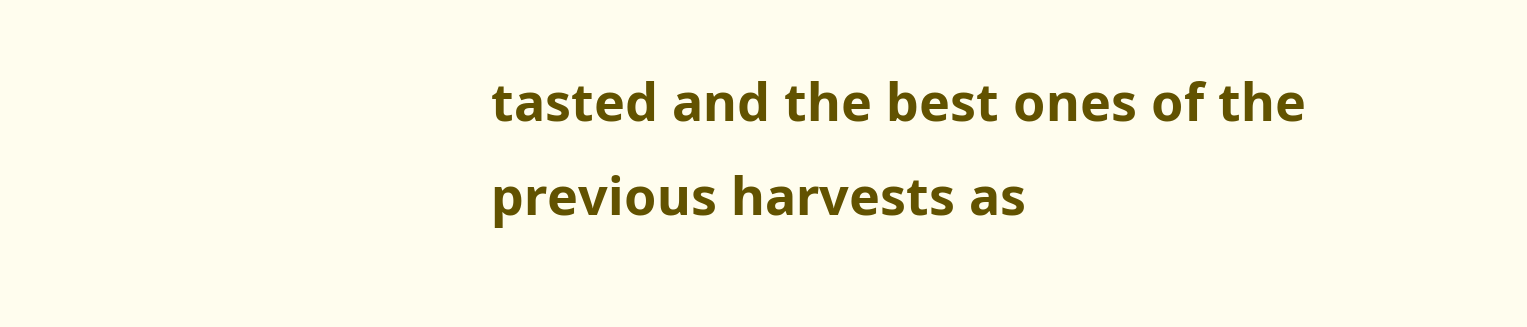tasted and the best ones of the previous harvests as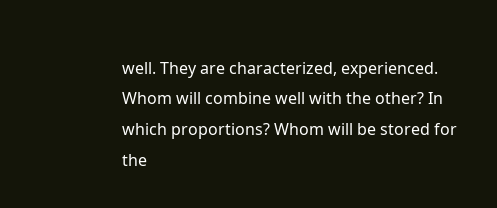well. They are characterized, experienced. Whom will combine well with the other? In which proportions? Whom will be stored for the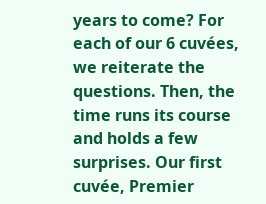years to come? For each of our 6 cuvées, we reiterate the questions. Then, the time runs its course and holds a few surprises. Our first cuvée, Premier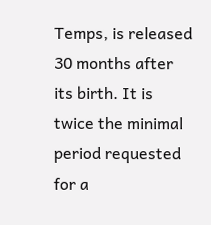Temps, is released 30 months after its birth. It is twice the minimal period requested for a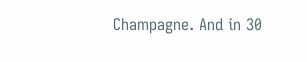Champagne. And in 30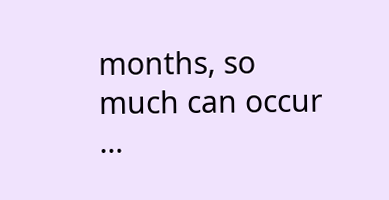months, so much can occur …